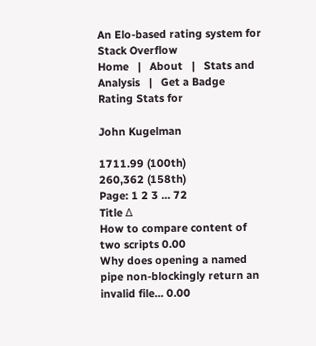An Elo-based rating system for Stack Overflow
Home   |   About   |   Stats and Analysis   |   Get a Badge
Rating Stats for

John Kugelman

1711.99 (100th)
260,362 (158th)
Page: 1 2 3 ... 72
Title Δ
How to compare content of two scripts 0.00
Why does opening a named pipe non-blockingly return an invalid file... 0.00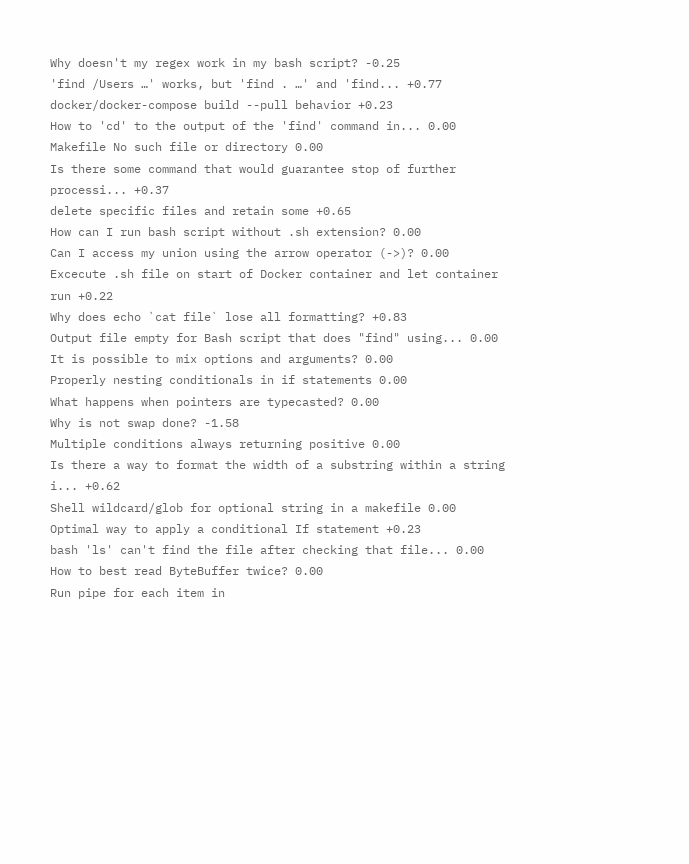Why doesn't my regex work in my bash script? -0.25
'find /Users …' works, but 'find . …' and 'find... +0.77
docker/docker-compose build --pull behavior +0.23
How to 'cd' to the output of the 'find' command in... 0.00
Makefile No such file or directory 0.00
Is there some command that would guarantee stop of further processi... +0.37
delete specific files and retain some +0.65
How can I run bash script without .sh extension? 0.00
Can I access my union using the arrow operator (->)? 0.00
Excecute .sh file on start of Docker container and let container run +0.22
Why does echo `cat file` lose all formatting? +0.83
Output file empty for Bash script that does "find" using... 0.00
It is possible to mix options and arguments? 0.00
Properly nesting conditionals in if statements 0.00
What happens when pointers are typecasted? 0.00
Why is not swap done? -1.58
Multiple conditions always returning positive 0.00
Is there a way to format the width of a substring within a string i... +0.62
Shell wildcard/glob for optional string in a makefile 0.00
Optimal way to apply a conditional If statement +0.23
bash 'ls' can't find the file after checking that file... 0.00
How to best read ByteBuffer twice? 0.00
Run pipe for each item in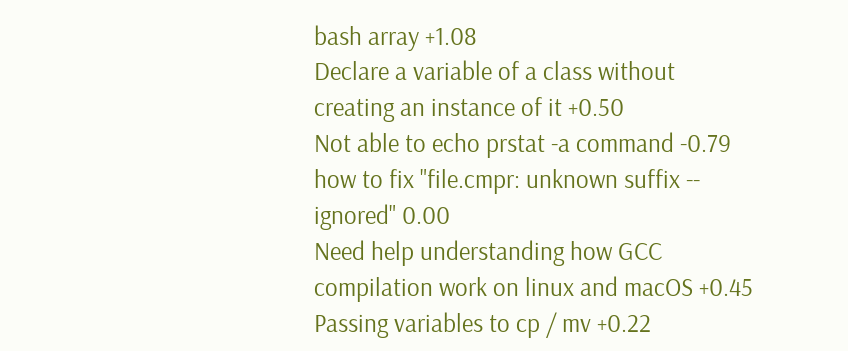bash array +1.08
Declare a variable of a class without creating an instance of it +0.50
Not able to echo prstat -a command -0.79
how to fix "file.cmpr: unknown suffix -- ignored" 0.00
Need help understanding how GCC compilation work on linux and macOS +0.45
Passing variables to cp / mv +0.22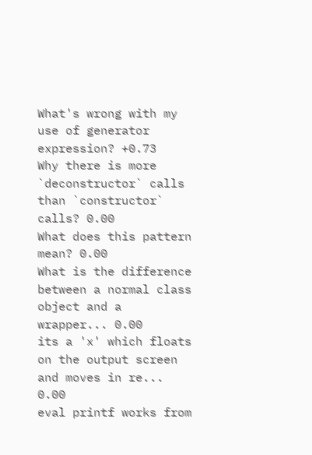What's wrong with my use of generator expression? +0.73
Why there is more `deconstructor` calls than `constructor` calls? 0.00
What does this pattern mean? 0.00
What is the difference between a normal class object and a wrapper... 0.00
its a 'x' which floats on the output screen and moves in re... 0.00
eval printf works from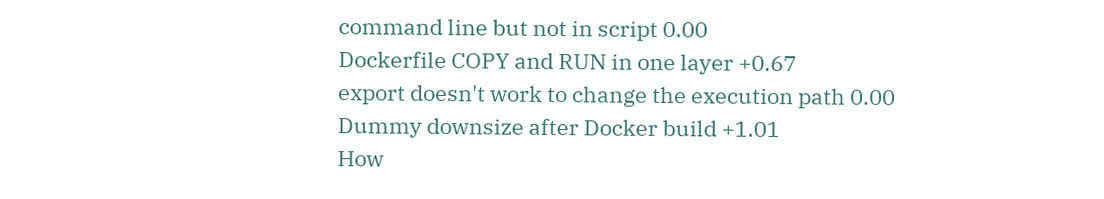command line but not in script 0.00
Dockerfile COPY and RUN in one layer +0.67
export doesn't work to change the execution path 0.00
Dummy downsize after Docker build +1.01
How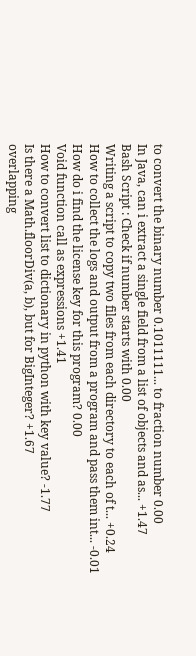to convert the binary number 0.1011111... to fraction number 0.00
In Java, can i extract a single field from a list of objects and as... +1.47
Bash Script : Check if number starts with 0.00
Writing a script to copy two files from each directory to each of t... +0.24
How to collect the logs and output from a program and pass them int... -0.01
How do i find the license key for this program? 0.00
Void function call as expressions +1.41
How to convert list to dictionary in python with key value? -1.77
Is there a Math.floorDiv(a, b), but for BigInteger? +1.67
overlapping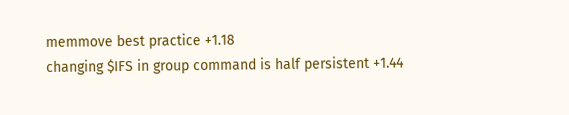memmove best practice +1.18
changing $IFS in group command is half persistent +1.44